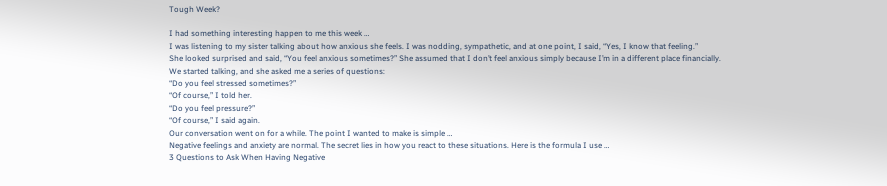Tough Week?

I had something interesting happen to me this week …
I was listening to my sister talking about how anxious she feels. I was nodding, sympathetic, and at one point, I said, “Yes, I know that feeling.”
She looked surprised and said, “You feel anxious sometimes?” She assumed that I don’t feel anxious simply because I’m in a different place financially.
We started talking, and she asked me a series of questions:
“Do you feel stressed sometimes?”
“Of course,” I told her.
“Do you feel pressure?”
“Of course,” I said again.
Our conversation went on for a while. The point I wanted to make is simple …
Negative feelings and anxiety are normal. The secret lies in how you react to these situations. Here is the formula I use …
3 Questions to Ask When Having Negative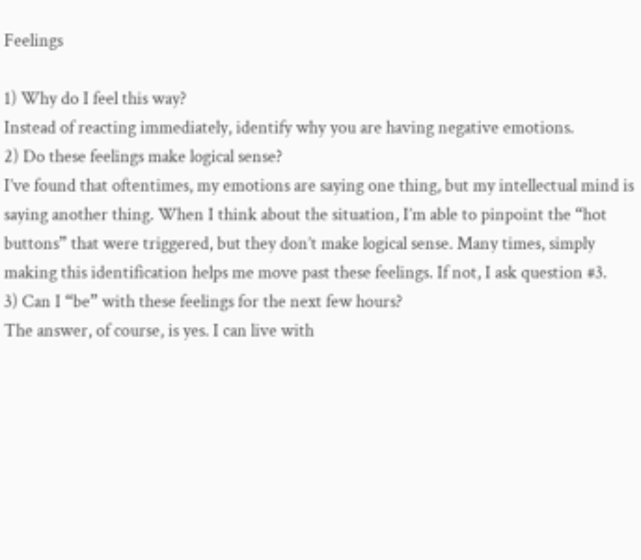Feelings

1) Why do I feel this way?
Instead of reacting immediately, identify why you are having negative emotions.
2) Do these feelings make logical sense?
I’ve found that oftentimes, my emotions are saying one thing, but my intellectual mind is saying another thing. When I think about the situation, I’m able to pinpoint the “hot buttons” that were triggered, but they don’t make logical sense. Many times, simply making this identification helps me move past these feelings. If not, I ask question #3.
3) Can I “be” with these feelings for the next few hours?
The answer, of course, is yes. I can live with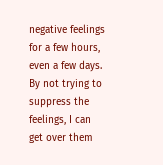negative feelings for a few hours, even a few days. By not trying to suppress the feelings, I can get over them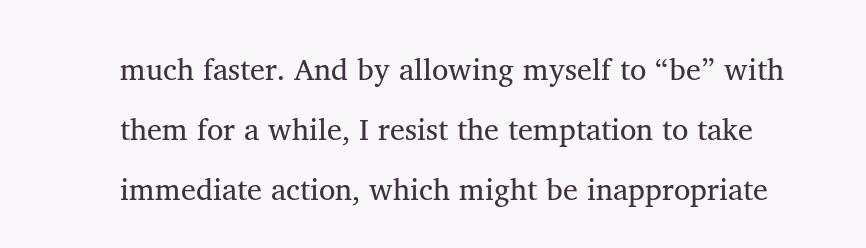much faster. And by allowing myself to “be” with them for a while, I resist the temptation to take immediate action, which might be inappropriate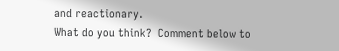and reactionary.
What do you think?  Comment below to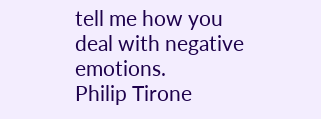tell me how you deal with negative emotions.
Philip Tirone